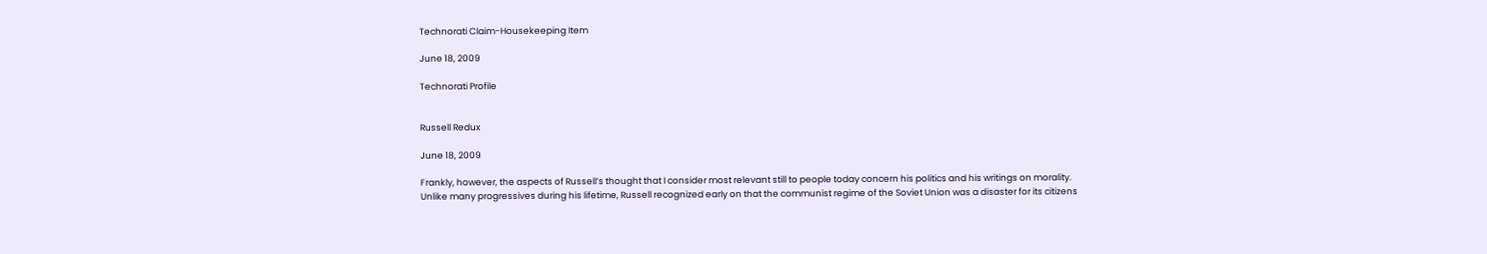Technorati Claim-Housekeeping Item

June 18, 2009

Technorati Profile


Russell Redux

June 18, 2009

Frankly, however, the aspects of Russell’s thought that I consider most relevant still to people today concern his politics and his writings on morality. Unlike many progressives during his lifetime, Russell recognized early on that the communist regime of the Soviet Union was a disaster for its citizens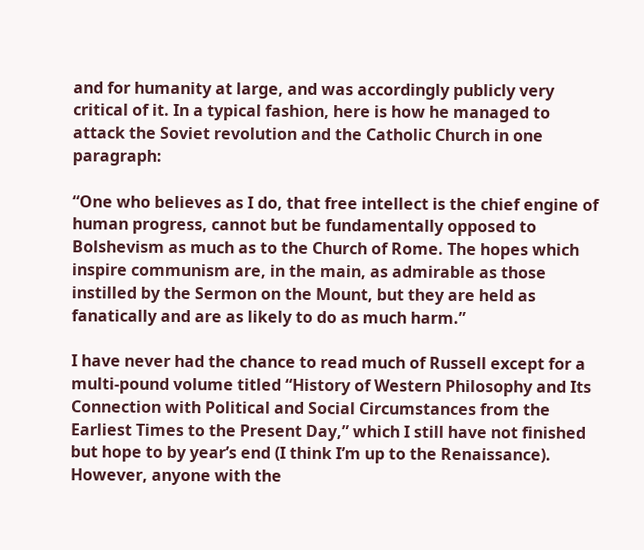and for humanity at large, and was accordingly publicly very critical of it. In a typical fashion, here is how he managed to attack the Soviet revolution and the Catholic Church in one paragraph:

“One who believes as I do, that free intellect is the chief engine of human progress, cannot but be fundamentally opposed to Bolshevism as much as to the Church of Rome. The hopes which inspire communism are, in the main, as admirable as those instilled by the Sermon on the Mount, but they are held as fanatically and are as likely to do as much harm.”

I have never had the chance to read much of Russell except for a multi-pound volume titled “History of Western Philosophy and Its Connection with Political and Social Circumstances from the Earliest Times to the Present Day,” which I still have not finished but hope to by year’s end (I think I’m up to the Renaissance). However, anyone with the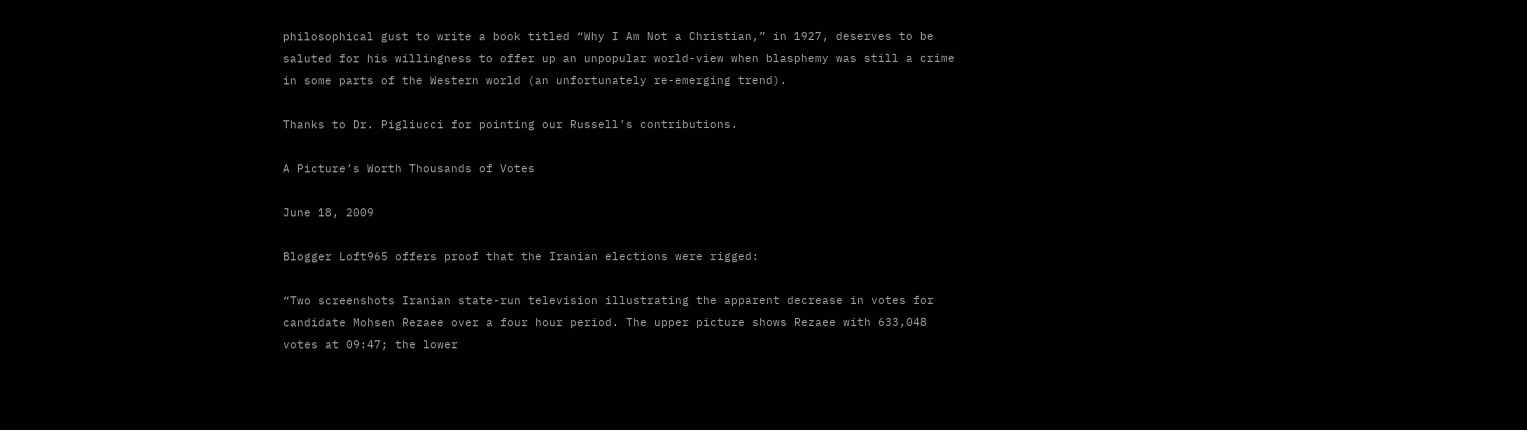philosophical gust to write a book titled “Why I Am Not a Christian,” in 1927, deserves to be saluted for his willingness to offer up an unpopular world-view when blasphemy was still a crime in some parts of the Western world (an unfortunately re-emerging trend).

Thanks to Dr. Pigliucci for pointing our Russell’s contributions.

A Picture’s Worth Thousands of Votes

June 18, 2009

Blogger Loft965 offers proof that the Iranian elections were rigged:

“Two screenshots Iranian state-run television illustrating the apparent decrease in votes for candidate Mohsen Rezaee over a four hour period. The upper picture shows Rezaee with 633,048 votes at 09:47; the lower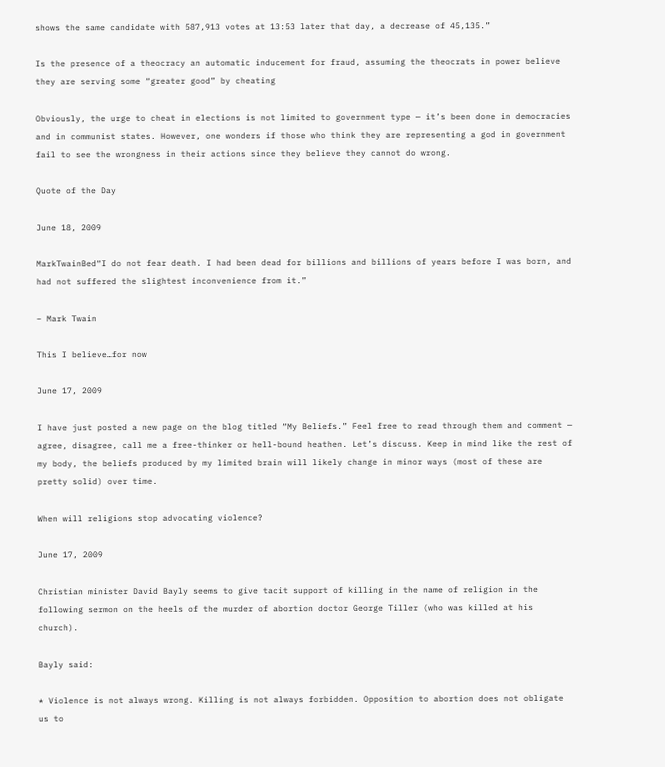shows the same candidate with 587,913 votes at 13:53 later that day, a decrease of 45,135.”

Is the presence of a theocracy an automatic inducement for fraud, assuming the theocrats in power believe they are serving some “greater good” by cheating

Obviously, the urge to cheat in elections is not limited to government type — it’s been done in democracies and in communist states. However, one wonders if those who think they are representing a god in government fail to see the wrongness in their actions since they believe they cannot do wrong.

Quote of the Day

June 18, 2009

MarkTwainBed“I do not fear death. I had been dead for billions and billions of years before I was born, and had not suffered the slightest inconvenience from it.”

– Mark Twain

This I believe…for now

June 17, 2009

I have just posted a new page on the blog titled “My Beliefs.” Feel free to read through them and comment — agree, disagree, call me a free-thinker or hell-bound heathen. Let’s discuss. Keep in mind like the rest of my body, the beliefs produced by my limited brain will likely change in minor ways (most of these are pretty solid) over time.

When will religions stop advocating violence?

June 17, 2009

Christian minister David Bayly seems to give tacit support of killing in the name of religion in the following sermon on the heels of the murder of abortion doctor George Tiller (who was killed at his church).

Bayly said:

* Violence is not always wrong. Killing is not always forbidden. Opposition to abortion does not obligate us to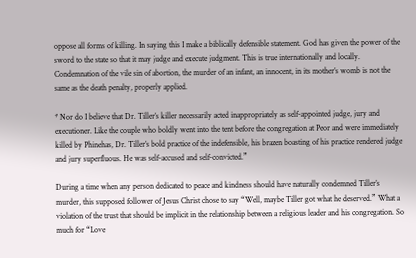oppose all forms of killing. In saying this I make a biblically defensible statement. God has given the power of the sword to the state so that it may judge and execute judgment. This is true internationally and locally. Condemnation of the vile sin of abortion, the murder of an infant, an innocent, in its mother’s womb is not the same as the death penalty, properly applied.

* Nor do I believe that Dr. Tiller’s killer necessarily acted inappropriately as self-appointed judge, jury and executioner. Like the couple who boldly went into the tent before the congregation at Peor and were immediately killed by Phinehas, Dr. Tiller’s bold practice of the indefensible, his brazen boasting of his practice rendered judge and jury superfluous. He was self-accused and self-convicted.”

During a time when any person dedicated to peace and kindness should have naturally condemned Tiller’s murder, this supposed follower of Jesus Christ chose to say “Well, maybe Tiller got what he deserved.” What a violation of the trust that should be implicit in the relationship between a religious leader and his congregation. So much for “Love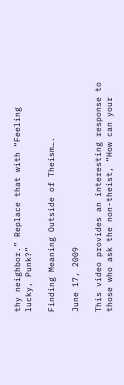thy neighbor.” Replace that with “Feeling lucky, Punk?”

Finding Meaning Outside of Theism….

June 17, 2009

This video provides an interesting response to those who ask the non-theist, “How can your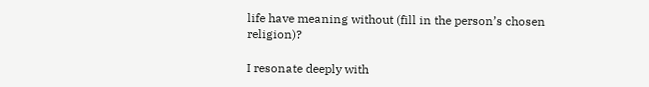life have meaning without (fill in the person’s chosen religion)?

I resonate deeply with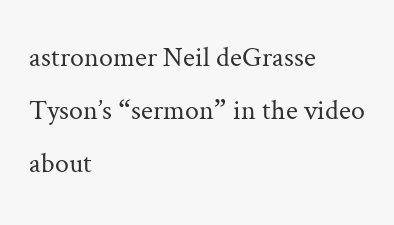astronomer Neil deGrasse Tyson’s “sermon” in the video about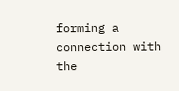forming a connection with the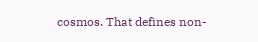cosmos. That defines non-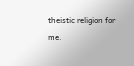theistic religion for me.